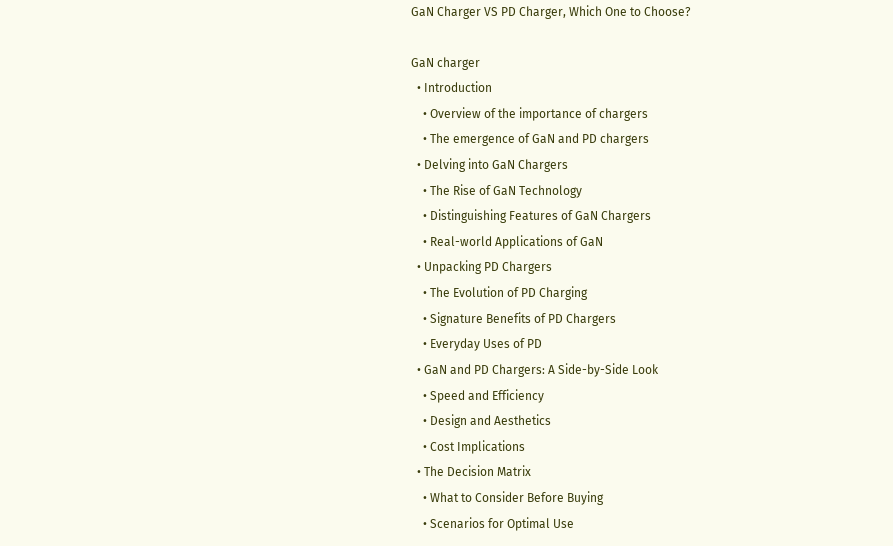GaN Charger VS PD Charger, Which One to Choose?

GaN charger
  • Introduction
    • Overview of the importance of chargers
    • The emergence of GaN and PD chargers
  • Delving into GaN Chargers
    • The Rise of GaN Technology
    • Distinguishing Features of GaN Chargers
    • Real-world Applications of GaN
  • Unpacking PD Chargers
    • The Evolution of PD Charging
    • Signature Benefits of PD Chargers
    • Everyday Uses of PD
  • GaN and PD Chargers: A Side-by-Side Look
    • Speed and Efficiency
    • Design and Aesthetics
    • Cost Implications
  • The Decision Matrix
    • What to Consider Before Buying
    • Scenarios for Optimal Use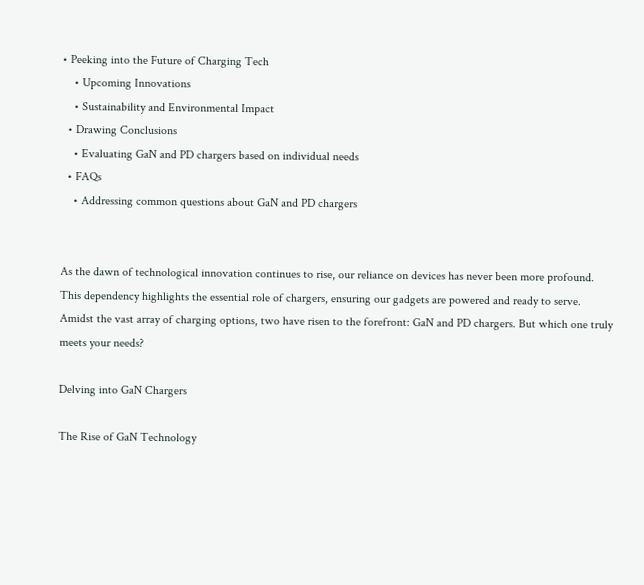• Peeking into the Future of Charging Tech
    • Upcoming Innovations
    • Sustainability and Environmental Impact
  • Drawing Conclusions
    • Evaluating GaN and PD chargers based on individual needs
  • FAQs
    • Addressing common questions about GaN and PD chargers


As the dawn of technological innovation continues to rise, our reliance on devices has never been more profound. This dependency highlights the essential role of chargers, ensuring our gadgets are powered and ready to serve. Amidst the vast array of charging options, two have risen to the forefront: GaN and PD chargers. But which one truly meets your needs?

Delving into GaN Chargers

The Rise of GaN Technology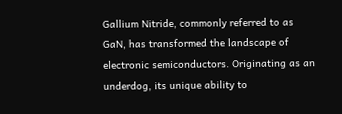Gallium Nitride, commonly referred to as GaN, has transformed the landscape of electronic semiconductors. Originating as an underdog, its unique ability to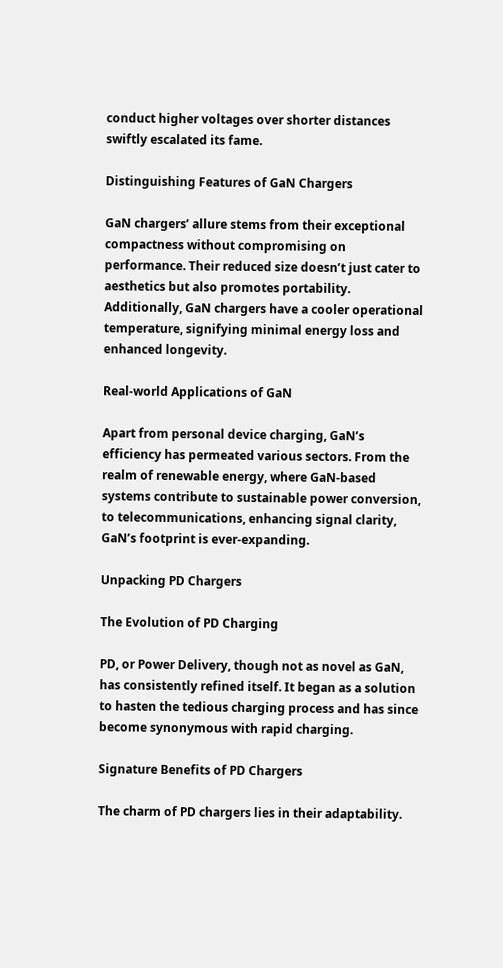conduct higher voltages over shorter distances swiftly escalated its fame.

Distinguishing Features of GaN Chargers

GaN chargers’ allure stems from their exceptional compactness without compromising on performance. Their reduced size doesn’t just cater to aesthetics but also promotes portability. Additionally, GaN chargers have a cooler operational temperature, signifying minimal energy loss and enhanced longevity.

Real-world Applications of GaN

Apart from personal device charging, GaN’s efficiency has permeated various sectors. From the realm of renewable energy, where GaN-based systems contribute to sustainable power conversion, to telecommunications, enhancing signal clarity, GaN’s footprint is ever-expanding.

Unpacking PD Chargers

The Evolution of PD Charging

PD, or Power Delivery, though not as novel as GaN, has consistently refined itself. It began as a solution to hasten the tedious charging process and has since become synonymous with rapid charging.

Signature Benefits of PD Chargers

The charm of PD chargers lies in their adaptability.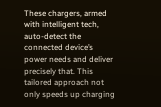These chargers, armed with intelligent tech, auto-detect the connected device’s power needs and deliver precisely that. This tailored approach not only speeds up charging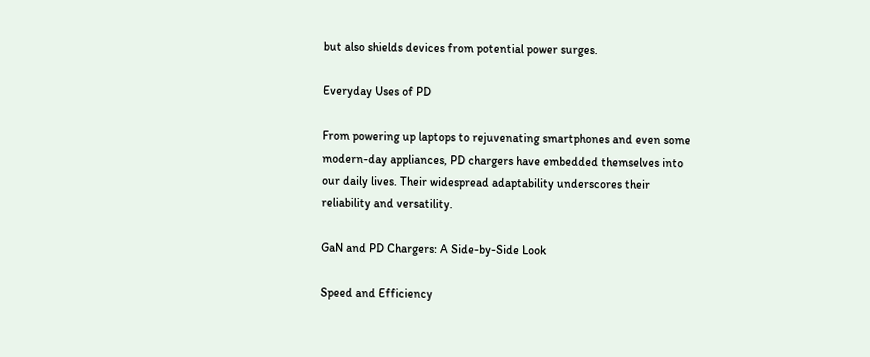but also shields devices from potential power surges.

Everyday Uses of PD

From powering up laptops to rejuvenating smartphones and even some modern-day appliances, PD chargers have embedded themselves into our daily lives. Their widespread adaptability underscores their reliability and versatility.

GaN and PD Chargers: A Side-by-Side Look

Speed and Efficiency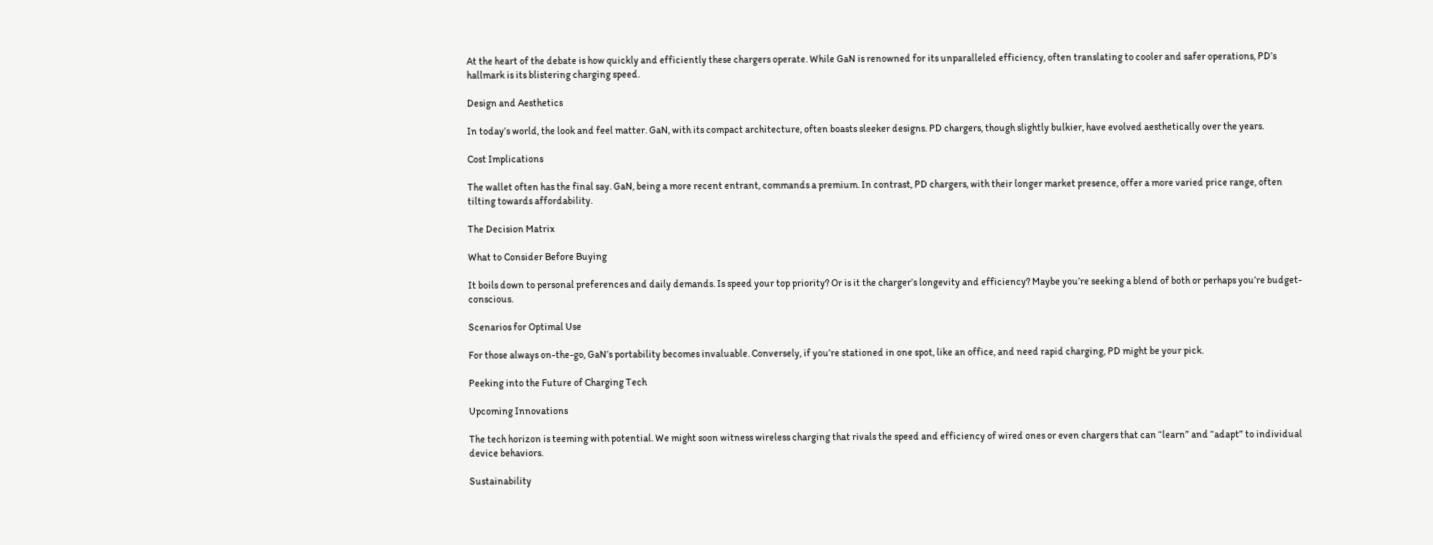At the heart of the debate is how quickly and efficiently these chargers operate. While GaN is renowned for its unparalleled efficiency, often translating to cooler and safer operations, PD’s hallmark is its blistering charging speed.

Design and Aesthetics

In today’s world, the look and feel matter. GaN, with its compact architecture, often boasts sleeker designs. PD chargers, though slightly bulkier, have evolved aesthetically over the years.

Cost Implications

The wallet often has the final say. GaN, being a more recent entrant, commands a premium. In contrast, PD chargers, with their longer market presence, offer a more varied price range, often tilting towards affordability.

The Decision Matrix

What to Consider Before Buying

It boils down to personal preferences and daily demands. Is speed your top priority? Or is it the charger’s longevity and efficiency? Maybe you’re seeking a blend of both or perhaps you’re budget-conscious.

Scenarios for Optimal Use

For those always on-the-go, GaN’s portability becomes invaluable. Conversely, if you’re stationed in one spot, like an office, and need rapid charging, PD might be your pick.

Peeking into the Future of Charging Tech

Upcoming Innovations

The tech horizon is teeming with potential. We might soon witness wireless charging that rivals the speed and efficiency of wired ones or even chargers that can “learn” and “adapt” to individual device behaviors.

Sustainability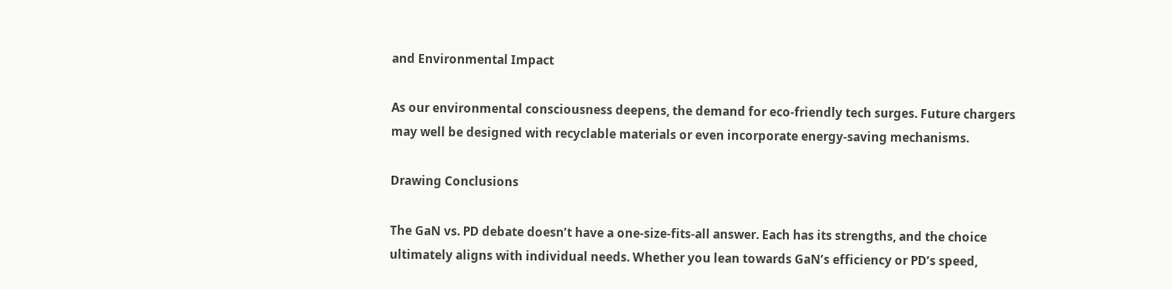and Environmental Impact

As our environmental consciousness deepens, the demand for eco-friendly tech surges. Future chargers may well be designed with recyclable materials or even incorporate energy-saving mechanisms.

Drawing Conclusions

The GaN vs. PD debate doesn’t have a one-size-fits-all answer. Each has its strengths, and the choice ultimately aligns with individual needs. Whether you lean towards GaN’s efficiency or PD’s speed,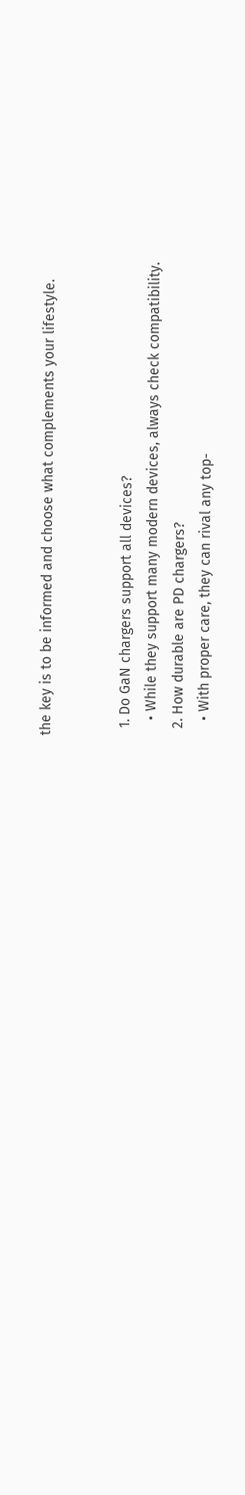the key is to be informed and choose what complements your lifestyle.


  1. Do GaN chargers support all devices?
    • While they support many modern devices, always check compatibility.
  2. How durable are PD chargers?
    • With proper care, they can rival any top-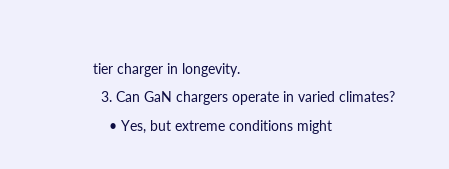tier charger in longevity.
  3. Can GaN chargers operate in varied climates?
    • Yes, but extreme conditions might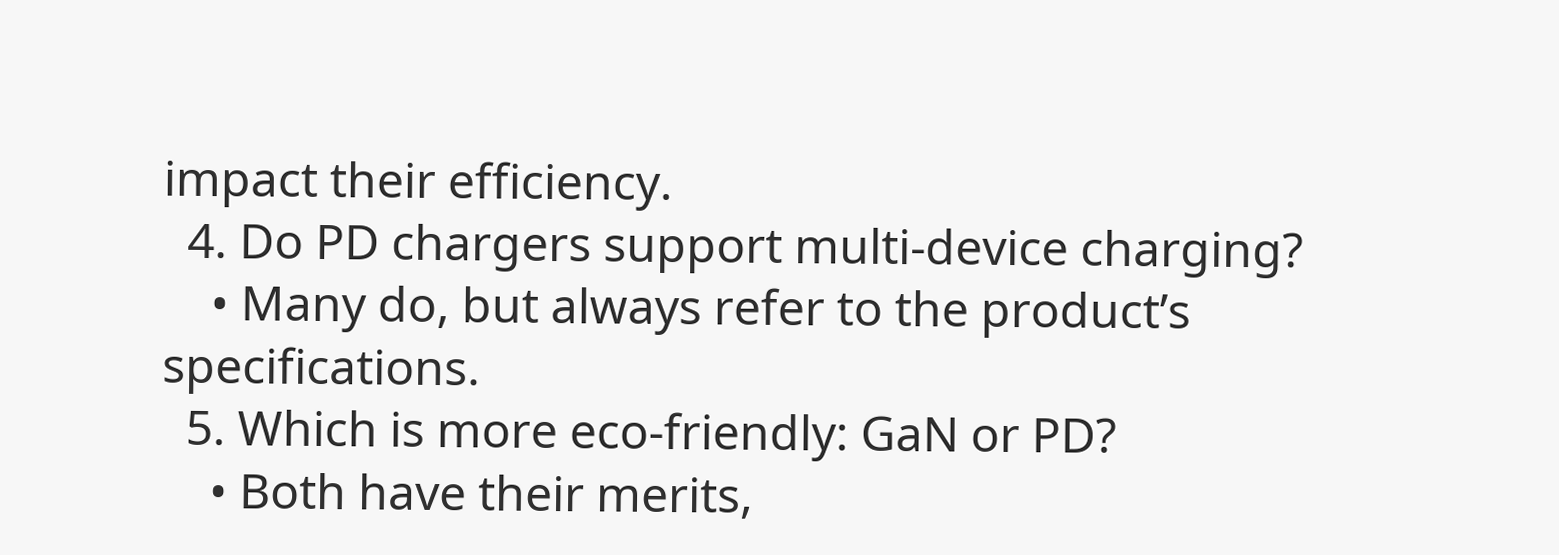impact their efficiency.
  4. Do PD chargers support multi-device charging?
    • Many do, but always refer to the product’s specifications.
  5. Which is more eco-friendly: GaN or PD?
    • Both have their merits,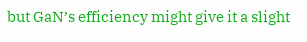but GaN’s efficiency might give it a slight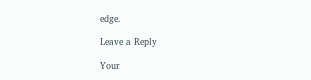edge.

Leave a Reply

Your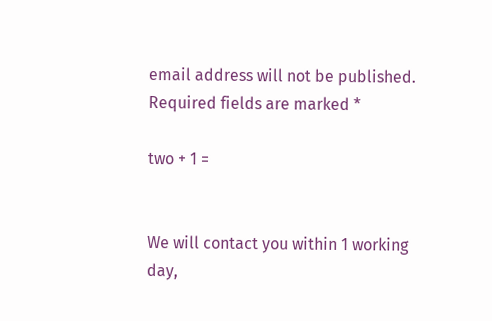email address will not be published. Required fields are marked *

two + 1 =


We will contact you within 1 working day,